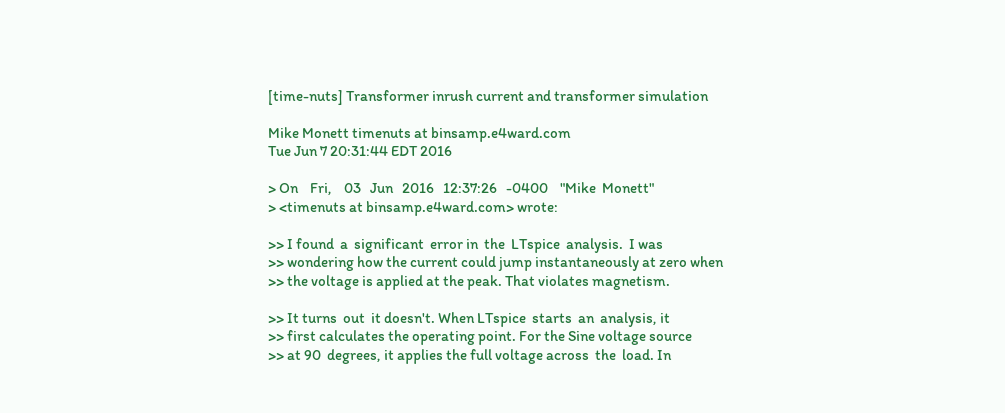[time-nuts] Transformer inrush current and transformer simulation

Mike Monett timenuts at binsamp.e4ward.com
Tue Jun 7 20:31:44 EDT 2016

> On    Fri,    03   Jun   2016   12:37:26   -0400    "Mike  Monett"
> <timenuts at binsamp.e4ward.com> wrote:

>> I found  a  significant  error in  the  LTspice  analysis.  I was
>> wondering how the current could jump instantaneously at zero when
>> the voltage is applied at the peak. That violates magnetism.

>> It turns  out  it doesn't. When LTspice  starts  an  analysis, it
>> first calculates the operating point. For the Sine voltage source
>> at 90  degrees, it applies the full voltage across  the  load. In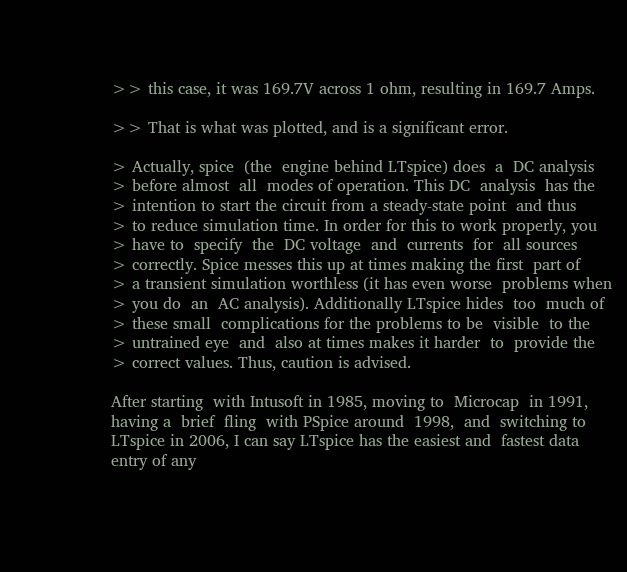>> this case, it was 169.7V across 1 ohm, resulting in 169.7 Amps.

>> That is what was plotted, and is a significant error.

> Actually, spice  (the  engine behind LTspice) does  a  DC analysis
> before almost  all  modes of operation. This DC  analysis  has the
> intention to start the circuit from a steady-state point  and thus
> to reduce simulation time. In order for this to work properly, you
> have to  specify  the  DC voltage  and  currents  for  all sources
> correctly. Spice messes this up at times making the first  part of
> a transient simulation worthless (it has even worse  problems when
> you do  an  AC analysis). Additionally LTspice hides  too  much of
> these small  complications for the problems to be  visible  to the
> untrained eye  and  also at times makes it harder  to  provide the
> correct values. Thus, caution is advised.

After starting  with Intusoft in 1985, moving to  Microcap  in 1991,
having a  brief  fling  with PSpice around  1998,  and  switching to
LTspice in 2006, I can say LTspice has the easiest and  fastest data
entry of any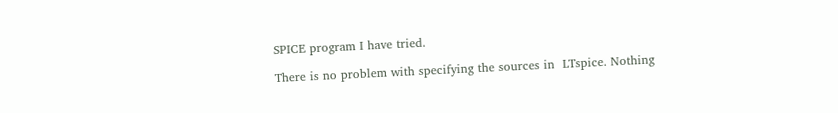SPICE program I have tried.

There is no problem with specifying the sources in  LTspice. Nothing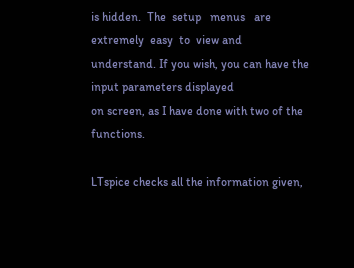is hidden.  The  setup   menus   are   extremely  easy  to  view and
understand. If you wish, you can have the input parameters displayed
on screen, as I have done with two of the functions.

LTspice checks all the information given,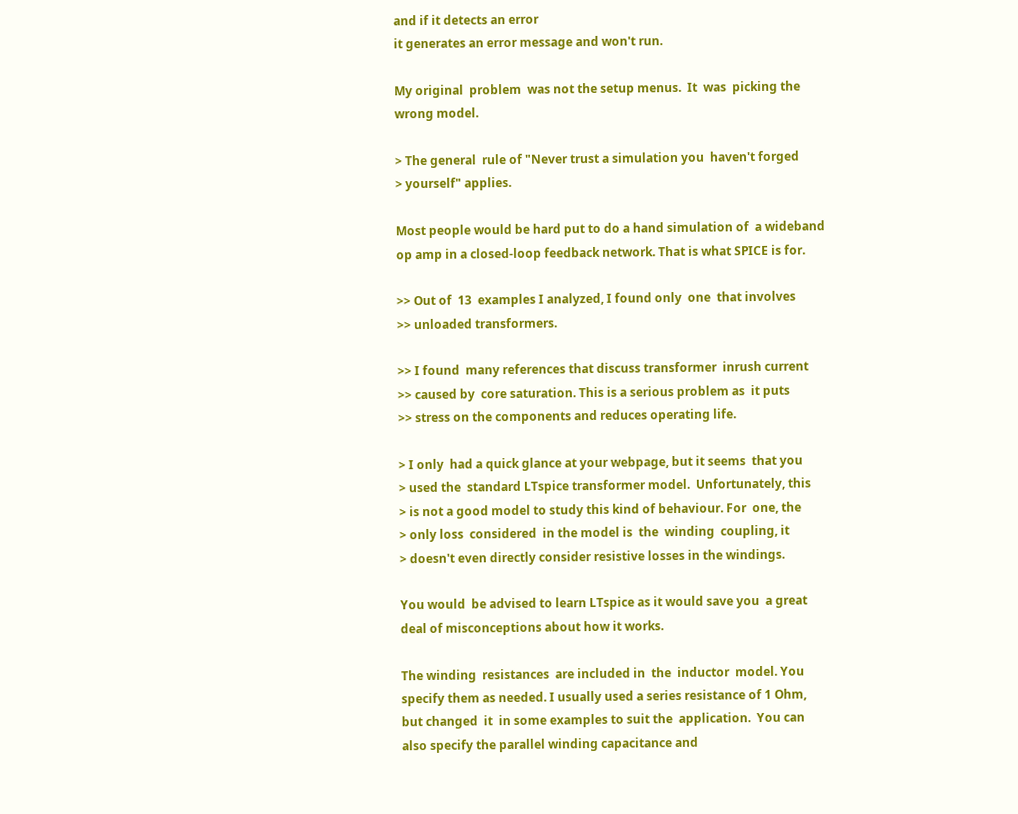and if it detects an error
it generates an error message and won't run.

My original  problem  was not the setup menus.  It  was  picking the
wrong model.

> The general  rule of "Never trust a simulation you  haven't forged
> yourself" applies.

Most people would be hard put to do a hand simulation of  a wideband
op amp in a closed-loop feedback network. That is what SPICE is for.

>> Out of  13  examples I analyzed, I found only  one  that involves
>> unloaded transformers.

>> I found  many references that discuss transformer  inrush current
>> caused by  core saturation. This is a serious problem as  it puts
>> stress on the components and reduces operating life.

> I only  had a quick glance at your webpage, but it seems  that you
> used the  standard LTspice transformer model.  Unfortunately, this
> is not a good model to study this kind of behaviour. For  one, the
> only loss  considered  in the model is  the  winding  coupling, it
> doesn't even directly consider resistive losses in the windings.

You would  be advised to learn LTspice as it would save you  a great
deal of misconceptions about how it works.

The winding  resistances  are included in  the  inductor  model. You
specify them as needed. I usually used a series resistance of 1 Ohm,
but changed  it  in some examples to suit the  application.  You can
also specify the parallel winding capacitance and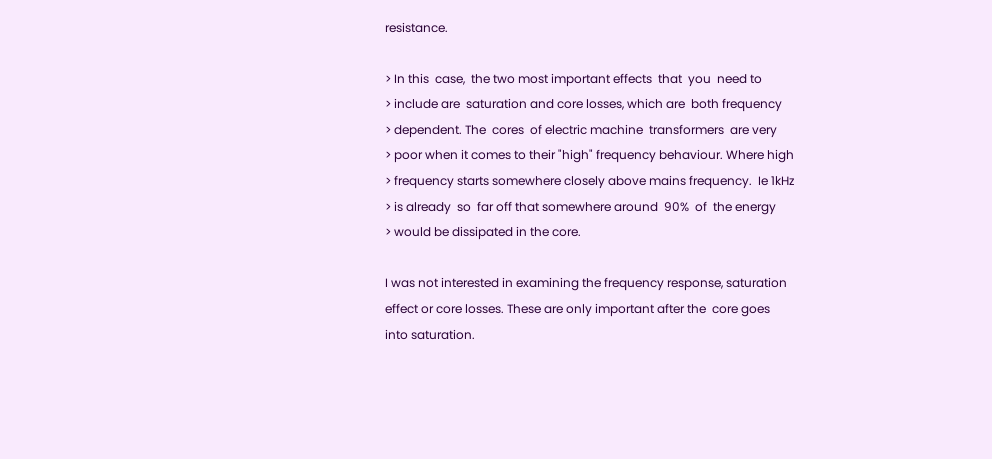resistance.

> In this  case,  the two most important effects  that  you  need to
> include are  saturation and core losses, which are  both frequency
> dependent. The  cores  of electric machine  transformers  are very
> poor when it comes to their "high" frequency behaviour. Where high
> frequency starts somewhere closely above mains frequency.  Ie 1kHz
> is already  so  far off that somewhere around  90%  of  the energy
> would be dissipated in the core.

I was not interested in examining the frequency response, saturation
effect or core losses. These are only important after the  core goes
into saturation.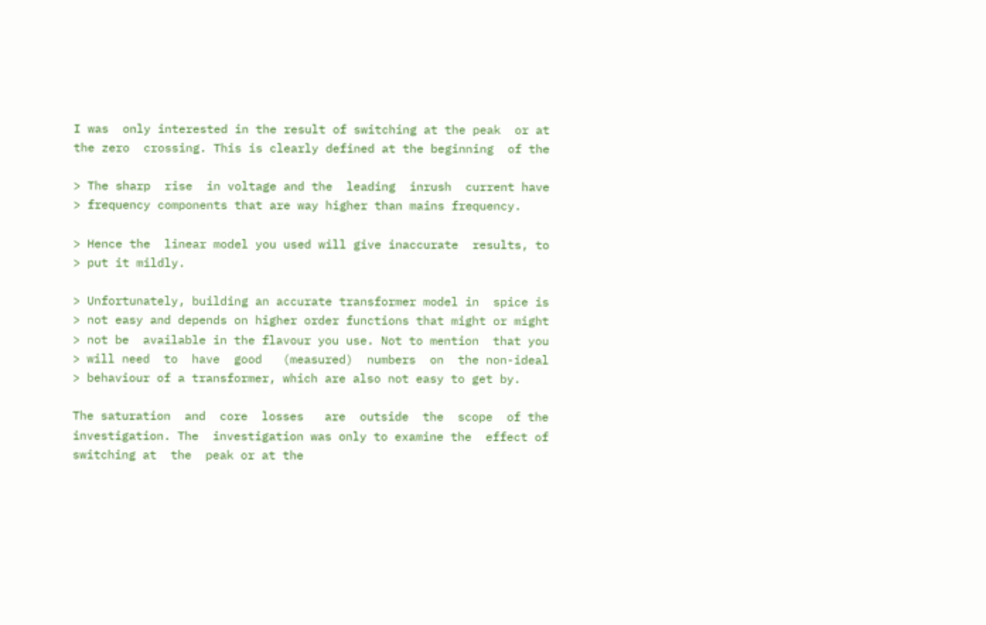I was  only interested in the result of switching at the peak  or at
the zero  crossing. This is clearly defined at the beginning  of the

> The sharp  rise  in voltage and the  leading  inrush  current have
> frequency components that are way higher than mains frequency.

> Hence the  linear model you used will give inaccurate  results, to
> put it mildly.

> Unfortunately, building an accurate transformer model in  spice is
> not easy and depends on higher order functions that might or might
> not be  available in the flavour you use. Not to mention  that you
> will need  to  have  good   (measured)  numbers  on  the non-ideal
> behaviour of a transformer, which are also not easy to get by.

The saturation  and  core  losses   are  outside  the  scope  of the
investigation. The  investigation was only to examine the  effect of
switching at  the  peak or at the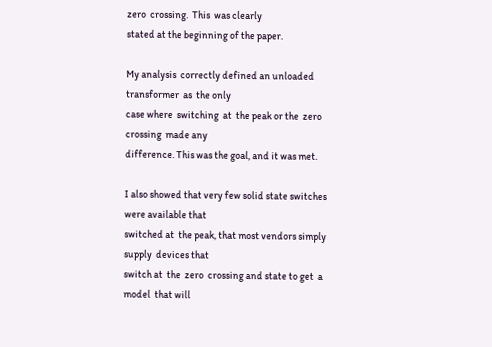zero  crossing.  This  was clearly
stated at the beginning of the paper.

My analysis  correctly defined an unloaded transformer  as  the only
case where  switching  at  the peak or the  zero  crossing  made any
difference. This was the goal, and it was met.

I also showed that very few solid state switches were available that
switched at  the peak, that most vendors simply supply  devices that
switch at  the  zero  crossing and state to get  a  model  that will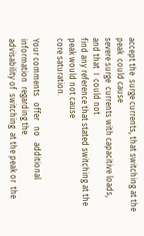accept the  surge currents, that switching at the  peak  could cause
severe surge  currents with capacitive loads, and that  I  could not
find any reference that stated switching at the peak would not cause
core saturation.

Your comments   offer   no   additional   information  regarding the
advisability of  switching  at the peak or  the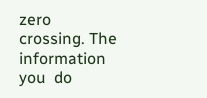zero  crossing. The
information you  do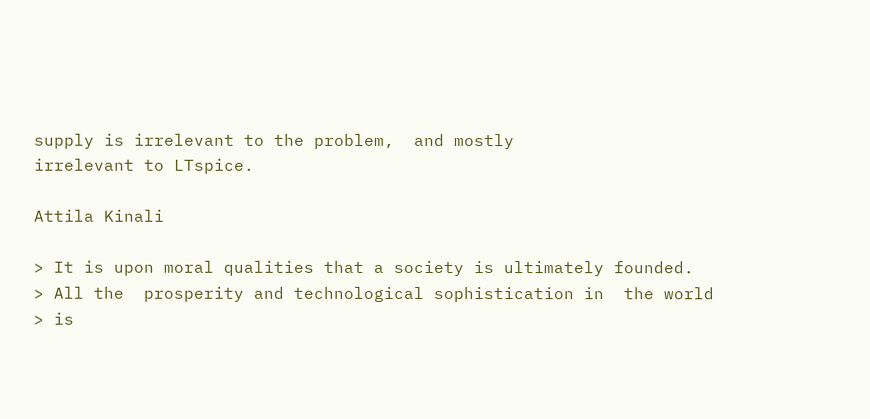supply is irrelevant to the problem,  and mostly
irrelevant to LTspice.

Attila Kinali

> It is upon moral qualities that a society is ultimately founded.
> All the  prosperity and technological sophistication in  the world
> is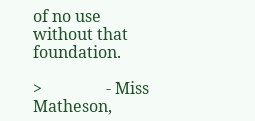of no use without that foundation.

>                - Miss Matheson,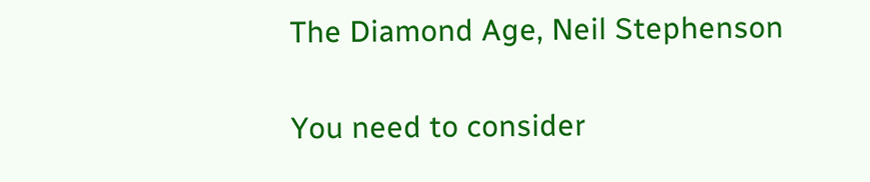The Diamond Age, Neil Stephenson

You need to consider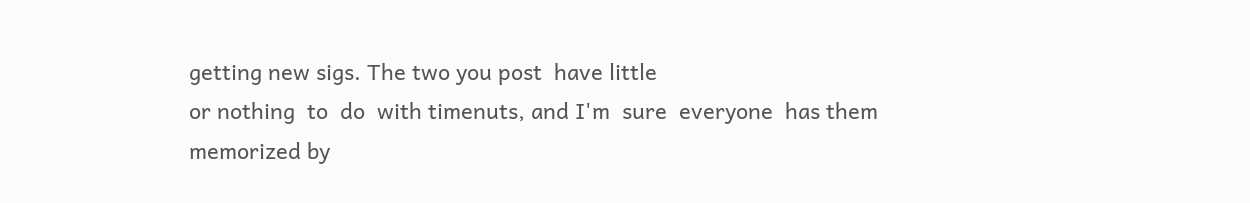getting new sigs. The two you post  have little
or nothing  to  do  with timenuts, and I'm  sure  everyone  has them
memorized by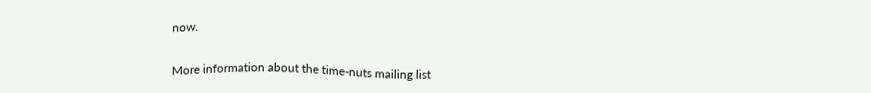now.


More information about the time-nuts mailing list